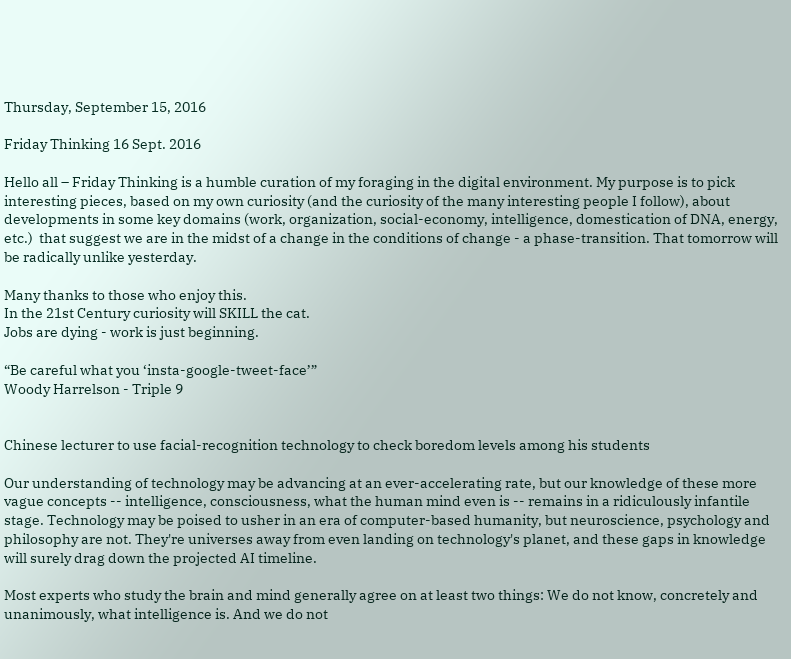Thursday, September 15, 2016

Friday Thinking 16 Sept. 2016

Hello all – Friday Thinking is a humble curation of my foraging in the digital environment. My purpose is to pick interesting pieces, based on my own curiosity (and the curiosity of the many interesting people I follow), about developments in some key domains (work, organization, social-economy, intelligence, domestication of DNA, energy, etc.)  that suggest we are in the midst of a change in the conditions of change - a phase-transition. That tomorrow will be radically unlike yesterday.

Many thanks to those who enjoy this.
In the 21st Century curiosity will SKILL the cat.
Jobs are dying - work is just beginning.

“Be careful what you ‘insta-google-tweet-face’”
Woody Harrelson - Triple 9


Chinese lecturer to use facial-recognition technology to check boredom levels among his students

Our understanding of technology may be advancing at an ever-accelerating rate, but our knowledge of these more vague concepts -- intelligence, consciousness, what the human mind even is -- remains in a ridiculously infantile stage. Technology may be poised to usher in an era of computer-based humanity, but neuroscience, psychology and philosophy are not. They're universes away from even landing on technology's planet, and these gaps in knowledge will surely drag down the projected AI timeline.

Most experts who study the brain and mind generally agree on at least two things: We do not know, concretely and unanimously, what intelligence is. And we do not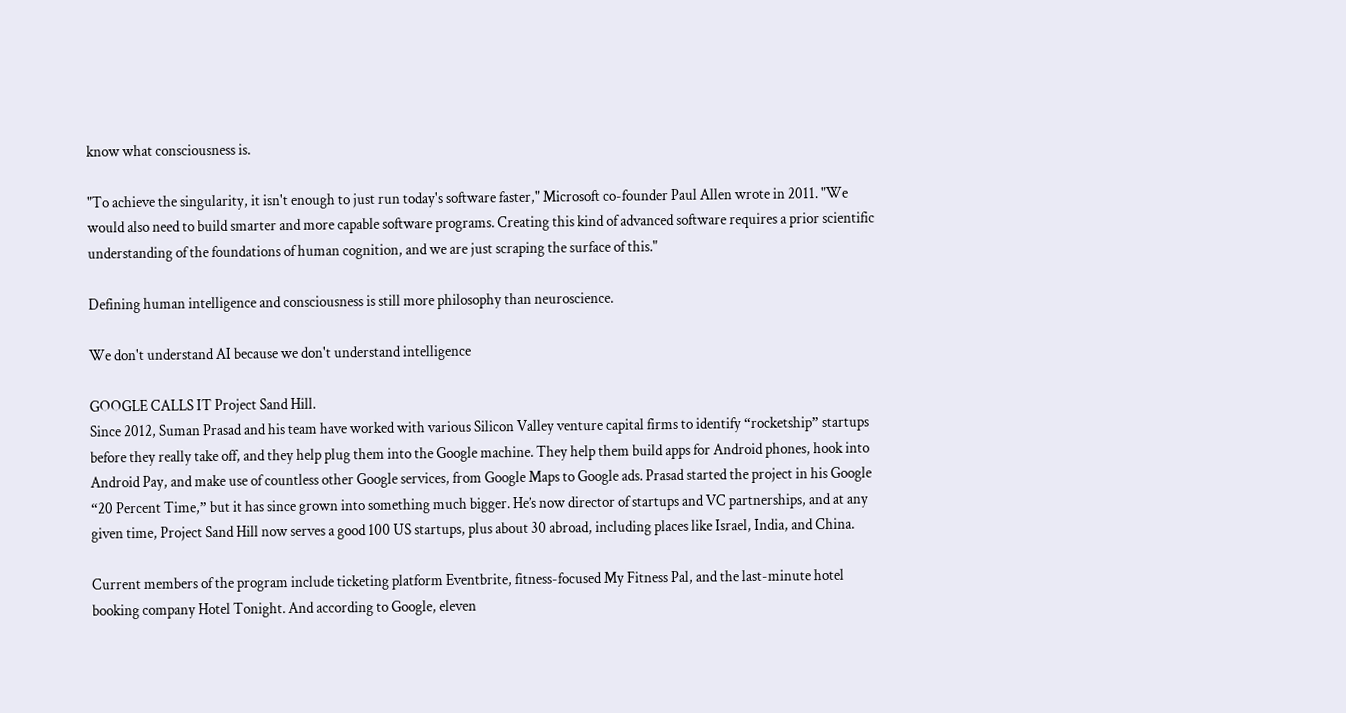know what consciousness is.

"To achieve the singularity, it isn't enough to just run today's software faster," Microsoft co-founder Paul Allen wrote in 2011. "We would also need to build smarter and more capable software programs. Creating this kind of advanced software requires a prior scientific understanding of the foundations of human cognition, and we are just scraping the surface of this."

Defining human intelligence and consciousness is still more philosophy than neuroscience.

We don't understand AI because we don't understand intelligence

GOOGLE CALLS IT Project Sand Hill.
Since 2012, Suman Prasad and his team have worked with various Silicon Valley venture capital firms to identify “rocketship” startups before they really take off, and they help plug them into the Google machine. They help them build apps for Android phones, hook into Android Pay, and make use of countless other Google services, from Google Maps to Google ads. Prasad started the project in his Google “20 Percent Time,” but it has since grown into something much bigger. He’s now director of startups and VC partnerships, and at any given time, Project Sand Hill now serves a good 100 US startups, plus about 30 abroad, including places like Israel, India, and China.

Current members of the program include ticketing platform Eventbrite, fitness-focused My Fitness Pal, and the last-minute hotel booking company Hotel Tonight. And according to Google, eleven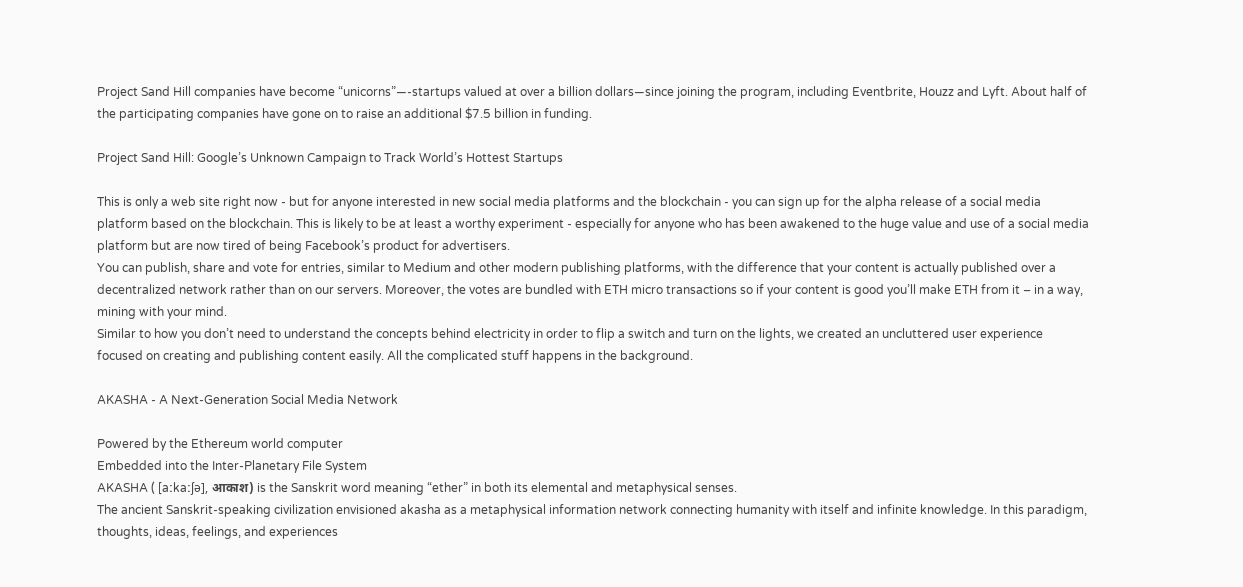Project Sand Hill companies have become “unicorns”—-startups valued at over a billion dollars—since joining the program, including Eventbrite, Houzz and Lyft. About half of the participating companies have gone on to raise an additional $7.5 billion in funding.

Project Sand Hill: Google’s Unknown Campaign to Track World’s Hottest Startups

This is only a web site right now - but for anyone interested in new social media platforms and the blockchain - you can sign up for the alpha release of a social media platform based on the blockchain. This is likely to be at least a worthy experiment - especially for anyone who has been awakened to the huge value and use of a social media platform but are now tired of being Facebook’s product for advertisers.
You can publish, share and vote for entries, similar to Medium and other modern publishing platforms, with the difference that your content is actually published over a decentralized network rather than on our servers. Moreover, the votes are bundled with ETH micro transactions so if your content is good you’ll make ETH from it – in a way, mining with your mind.
Similar to how you don’t need to understand the concepts behind electricity in order to flip a switch and turn on the lights, we created an uncluttered user experience focused on creating and publishing content easily. All the complicated stuff happens in the background.

AKASHA - A Next-Generation Social Media Network

Powered by the Ethereum world computer
Embedded into the Inter-Planetary File System
AKASHA ( [aːkaːʃə], आकाश) is the Sanskrit word meaning “ether” in both its elemental and metaphysical senses.
The ancient Sanskrit-speaking civilization envisioned akasha as a metaphysical information network connecting humanity with itself and infinite knowledge. In this paradigm, thoughts, ideas, feelings, and experiences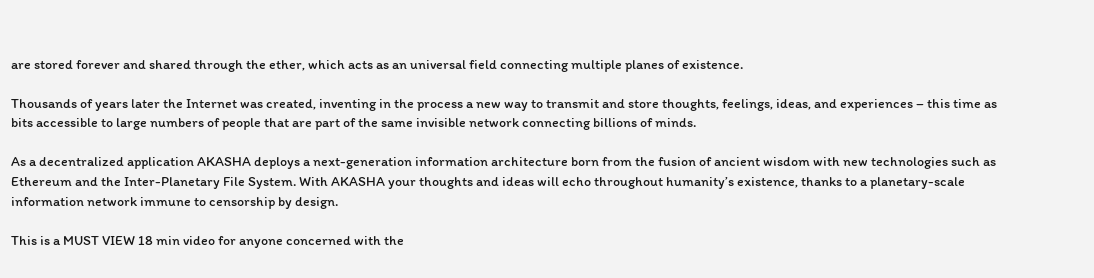are stored forever and shared through the ether, which acts as an universal field connecting multiple planes of existence.

Thousands of years later the Internet was created, inventing in the process a new way to transmit and store thoughts, feelings, ideas, and experiences – this time as bits accessible to large numbers of people that are part of the same invisible network connecting billions of minds.

As a decentralized application AKASHA deploys a next-generation information architecture born from the fusion of ancient wisdom with new technologies such as Ethereum and the Inter-Planetary File System. With AKASHA your thoughts and ideas will echo throughout humanity’s existence, thanks to a planetary-scale information network immune to censorship by design.

This is a MUST VIEW 18 min video for anyone concerned with the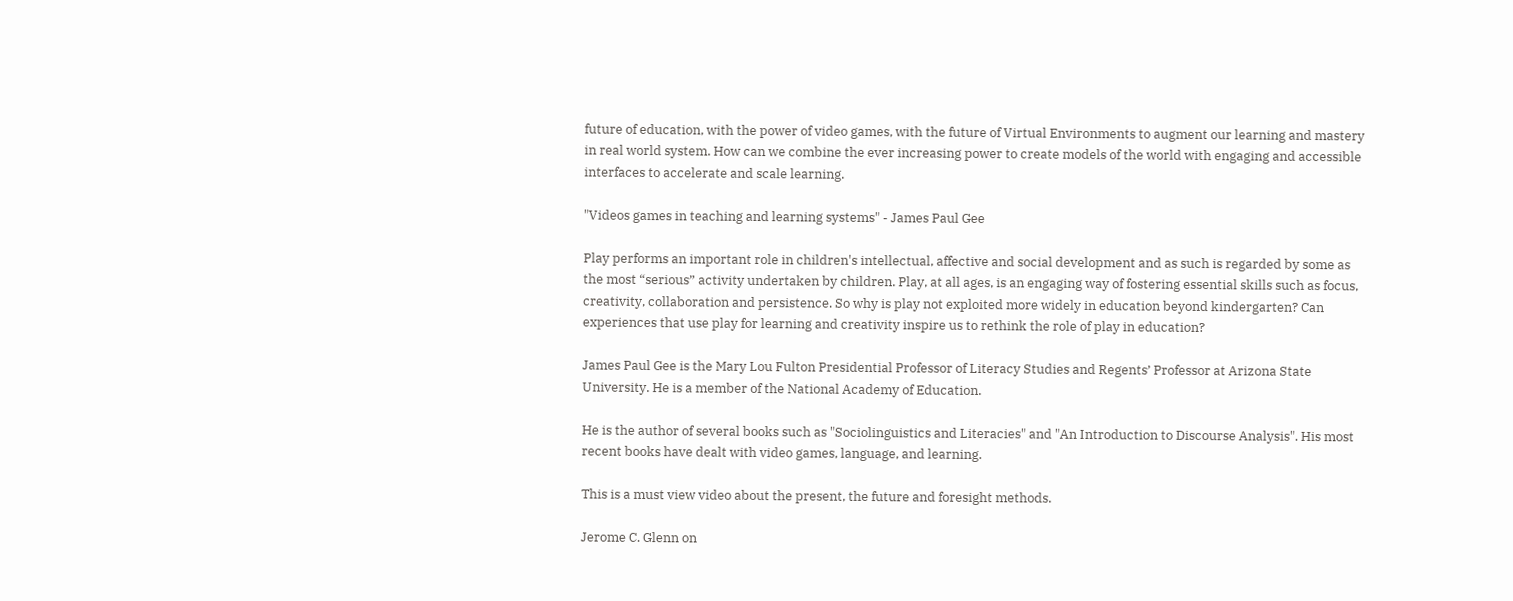future of education, with the power of video games, with the future of Virtual Environments to augment our learning and mastery in real world system. How can we combine the ever increasing power to create models of the world with engaging and accessible interfaces to accelerate and scale learning.

"Videos games in teaching and learning systems" - James Paul Gee

Play performs an important role in children's intellectual, affective and social development and as such is regarded by some as the most “serious” activity undertaken by children. Play, at all ages, is an engaging way of fostering essential skills such as focus, creativity, collaboration and persistence. So why is play not exploited more widely in education beyond kindergarten? Can experiences that use play for learning and creativity inspire us to rethink the role of play in education?

James Paul Gee is the Mary Lou Fulton Presidential Professor of Literacy Studies and Regents’ Professor at Arizona State University. He is a member of the National Academy of Education.

He is the author of several books such as "Sociolinguistics and Literacies" and "An Introduction to Discourse Analysis". His most recent books have dealt with video games, language, and learning.

This is a must view video about the present, the future and foresight methods.

Jerome C. Glenn on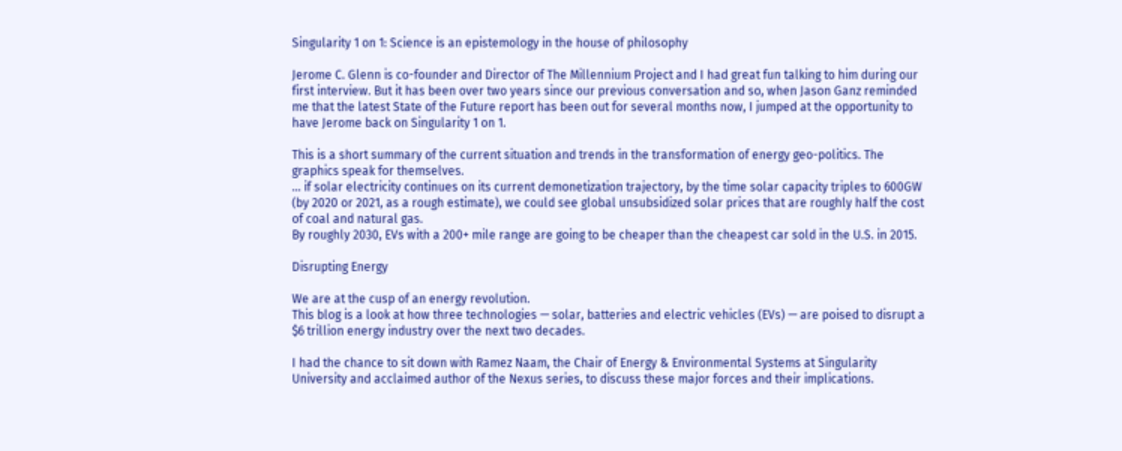Singularity 1 on 1: Science is an epistemology in the house of philosophy

Jerome C. Glenn is co-founder and Director of The Millennium Project and I had great fun talking to him during our first interview. But it has been over two years since our previous conversation and so, when Jason Ganz reminded me that the latest State of the Future report has been out for several months now, I jumped at the opportunity to have Jerome back on Singularity 1 on 1.

This is a short summary of the current situation and trends in the transformation of energy geo-politics. The graphics speak for themselves.
… if solar electricity continues on its current demonetization trajectory, by the time solar capacity triples to 600GW (by 2020 or 2021, as a rough estimate), we could see global unsubsidized solar prices that are roughly half the cost of coal and natural gas.
By roughly 2030, EVs with a 200+ mile range are going to be cheaper than the cheapest car sold in the U.S. in 2015.

Disrupting Energy

We are at the cusp of an energy revolution.
This blog is a look at how three technologies — solar, batteries and electric vehicles (EVs) — are poised to disrupt a $6 trillion energy industry over the next two decades.

I had the chance to sit down with Ramez Naam, the Chair of Energy & Environmental Systems at Singularity University and acclaimed author of the Nexus series, to discuss these major forces and their implications.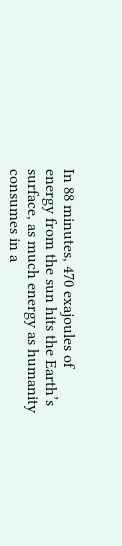In 88 minutes, 470 exajoules of energy from the sun hits the Earth’s surface, as much energy as humanity consumes in a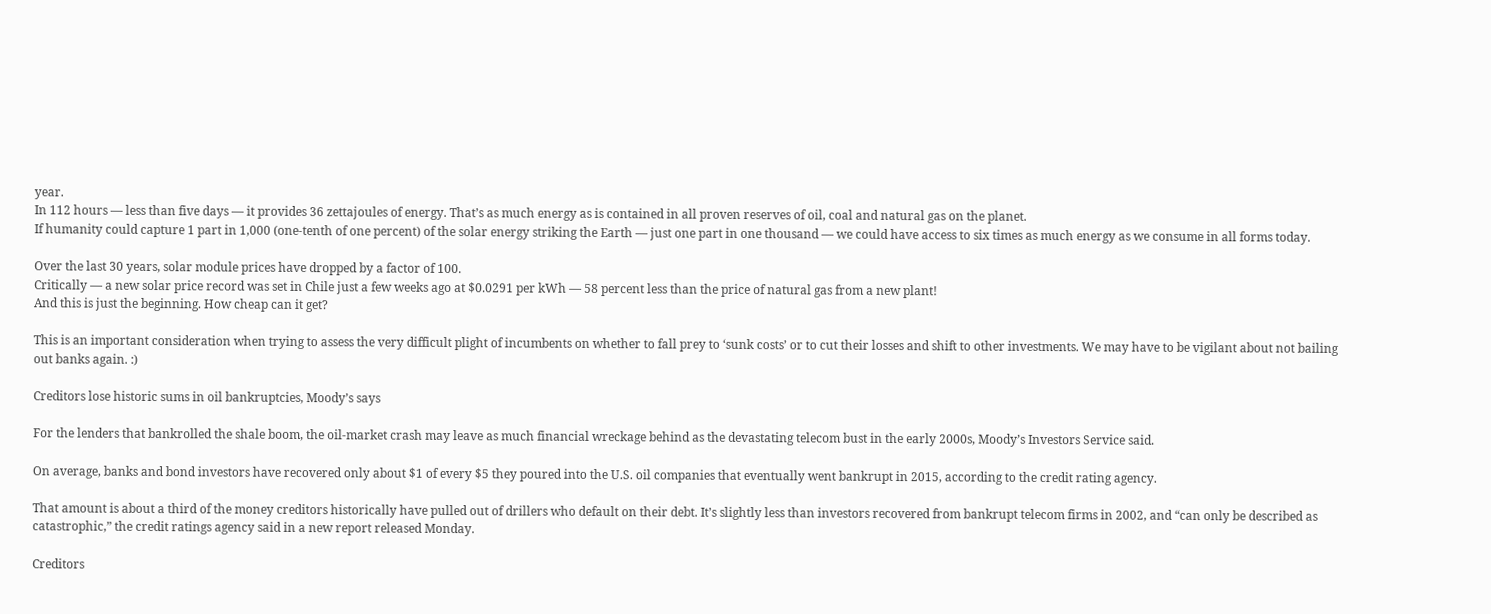year.
In 112 hours — less than five days — it provides 36 zettajoules of energy. That’s as much energy as is contained in all proven reserves of oil, coal and natural gas on the planet.
If humanity could capture 1 part in 1,000 (one-tenth of one percent) of the solar energy striking the Earth — just one part in one thousand — we could have access to six times as much energy as we consume in all forms today.

Over the last 30 years, solar module prices have dropped by a factor of 100.
Critically — a new solar price record was set in Chile just a few weeks ago at $0.0291 per kWh — 58 percent less than the price of natural gas from a new plant!
And this is just the beginning. How cheap can it get?

This is an important consideration when trying to assess the very difficult plight of incumbents on whether to fall prey to ‘sunk costs’ or to cut their losses and shift to other investments. We may have to be vigilant about not bailing out banks again. :)

Creditors lose historic sums in oil bankruptcies, Moody’s says

For the lenders that bankrolled the shale boom, the oil-market crash may leave as much financial wreckage behind as the devastating telecom bust in the early 2000s, Moody’s Investors Service said.

On average, banks and bond investors have recovered only about $1 of every $5 they poured into the U.S. oil companies that eventually went bankrupt in 2015, according to the credit rating agency.

That amount is about a third of the money creditors historically have pulled out of drillers who default on their debt. It’s slightly less than investors recovered from bankrupt telecom firms in 2002, and “can only be described as catastrophic,” the credit ratings agency said in a new report released Monday.

Creditors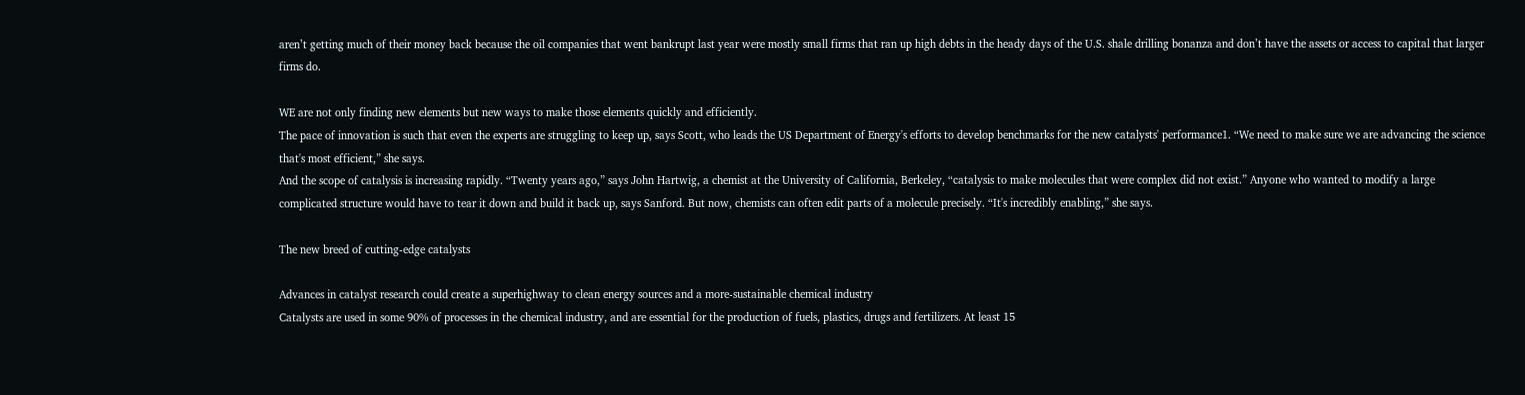aren’t getting much of their money back because the oil companies that went bankrupt last year were mostly small firms that ran up high debts in the heady days of the U.S. shale drilling bonanza and don’t have the assets or access to capital that larger firms do.

WE are not only finding new elements but new ways to make those elements quickly and efficiently.
The pace of innovation is such that even the experts are struggling to keep up, says Scott, who leads the US Department of Energy's efforts to develop benchmarks for the new catalysts' performance1. “We need to make sure we are advancing the science that's most efficient,” she says.
And the scope of catalysis is increasing rapidly. “Twenty years ago,” says John Hartwig, a chemist at the University of California, Berkeley, “catalysis to make molecules that were complex did not exist.” Anyone who wanted to modify a large complicated structure would have to tear it down and build it back up, says Sanford. But now, chemists can often edit parts of a molecule precisely. “It's incredibly enabling,” she says.

The new breed of cutting-edge catalysts

Advances in catalyst research could create a superhighway to clean energy sources and a more-sustainable chemical industry
Catalysts are used in some 90% of processes in the chemical industry, and are essential for the production of fuels, plastics, drugs and fertilizers. At least 15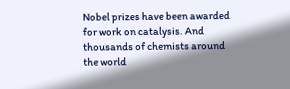Nobel prizes have been awarded for work on catalysis. And thousands of chemists around the world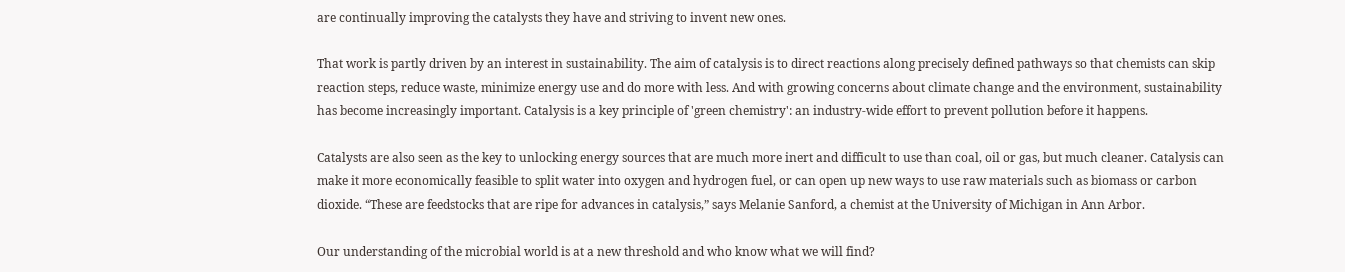are continually improving the catalysts they have and striving to invent new ones.

That work is partly driven by an interest in sustainability. The aim of catalysis is to direct reactions along precisely defined pathways so that chemists can skip reaction steps, reduce waste, minimize energy use and do more with less. And with growing concerns about climate change and the environment, sustainability has become increasingly important. Catalysis is a key principle of 'green chemistry': an industry-wide effort to prevent pollution before it happens.

Catalysts are also seen as the key to unlocking energy sources that are much more inert and difficult to use than coal, oil or gas, but much cleaner. Catalysis can make it more economically feasible to split water into oxygen and hydrogen fuel, or can open up new ways to use raw materials such as biomass or carbon dioxide. “These are feedstocks that are ripe for advances in catalysis,” says Melanie Sanford, a chemist at the University of Michigan in Ann Arbor.

Our understanding of the microbial world is at a new threshold and who know what we will find?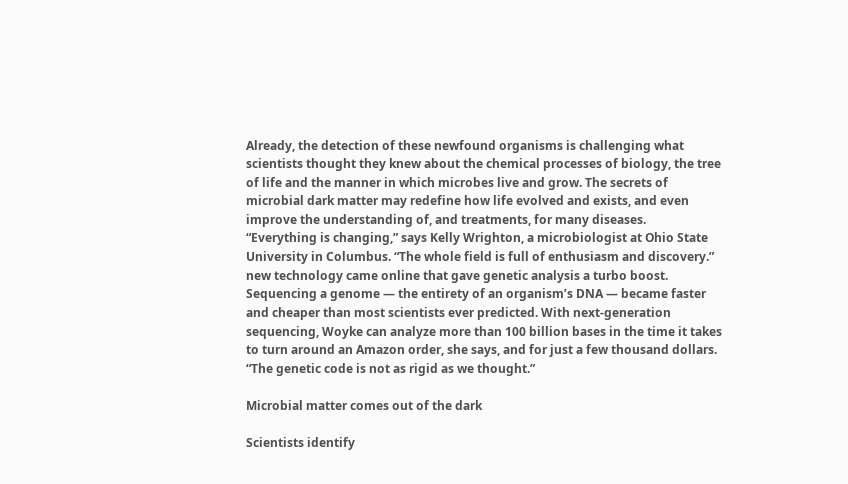Already, the detection of these newfound organisms is challenging what scientists thought they knew about the chemical processes of biology, the tree of life and the manner in which microbes live and grow. The secrets of microbial dark matter may redefine how life evolved and exists, and even improve the understanding of, and treatments, for many diseases.
“Everything is changing,” says Kelly Wrighton, a microbiologist at Ohio State University in Columbus. “The whole field is full of enthusiasm and discovery.”
new technology came online that gave genetic analysis a turbo boost. Sequencing a genome — the entirety of an organism’s DNA — became faster and cheaper than most scientists ever predicted. With next-generation sequencing, Woyke can analyze more than 100 billion bases in the time it takes to turn around an Amazon order, she says, and for just a few thousand dollars.
“The genetic code is not as rigid as we thought.”

Microbial matter comes out of the dark

Scientists identify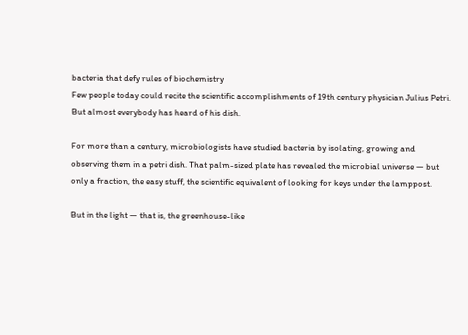bacteria that defy rules of biochemistry
Few people today could recite the scientific accomplishments of 19th century physician Julius Petri. But almost everybody has heard of his dish.

For more than a century, microbiologists have studied bacteria by isolating, growing and observing them in a petri dish. That palm-sized plate has revealed the microbial universe — but only a fraction, the easy stuff, the scientific equivalent of looking for keys under the lamppost.

But in the light — that is, the greenhouse-like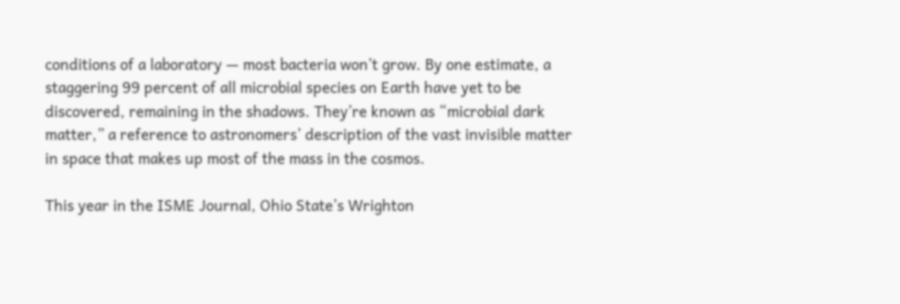conditions of a laboratory — most bacteria won’t grow. By one estimate, a staggering 99 percent of all microbial species on Earth have yet to be discovered, remaining in the shadows. They’re known as “microbial dark matter,” a reference to astronomers’ description of the vast invisible matter in space that makes up most of the mass in the cosmos.

This year in the ISME Journal, Ohio State’s Wrighton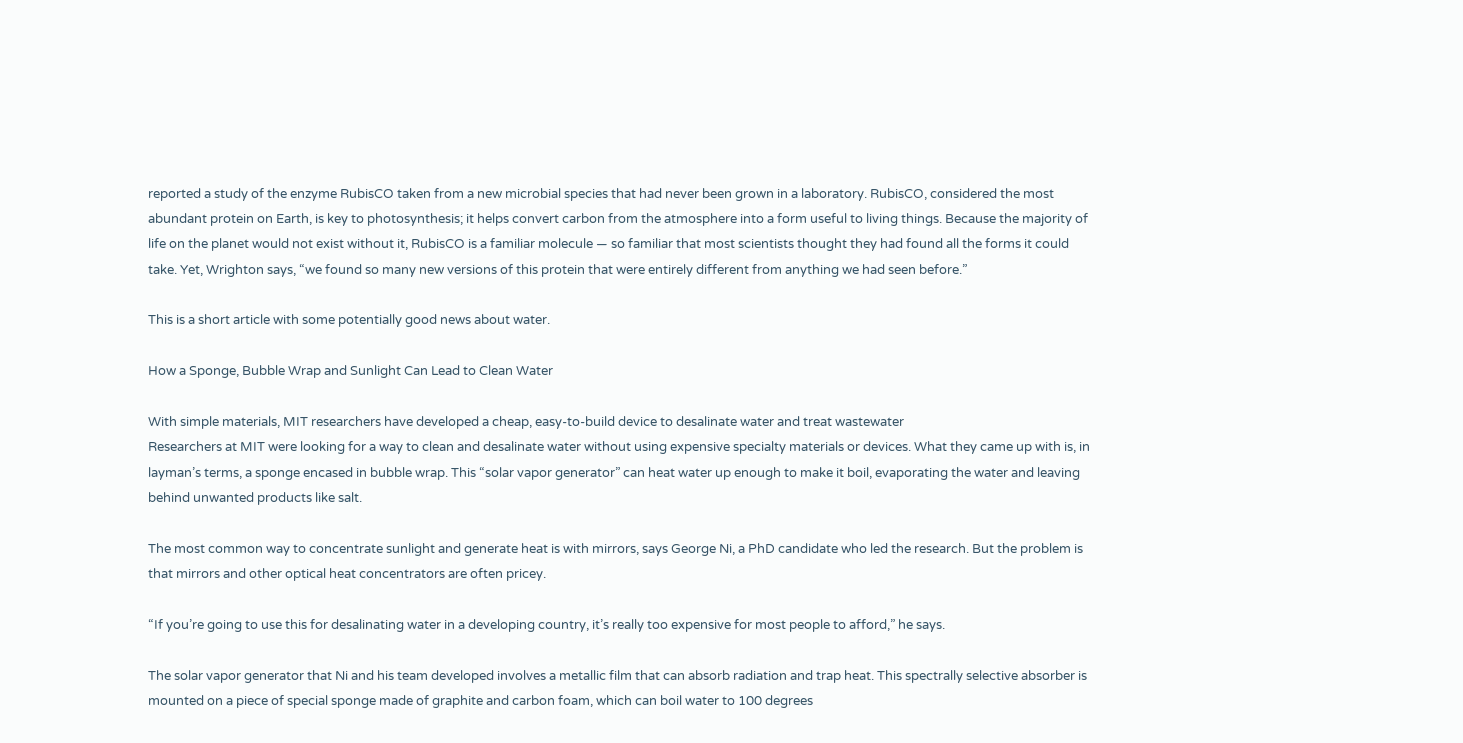reported a study of the enzyme RubisCO taken from a new microbial species that had never been grown in a laboratory. RubisCO, considered the most abundant protein on Earth, is key to photosynthesis; it helps convert carbon from the atmosphere into a form useful to living things. Because the majority of life on the planet would not exist without it, RubisCO is a familiar molecule — so familiar that most scientists thought they had found all the forms it could take. Yet, Wrighton says, “we found so many new versions of this protein that were entirely different from anything we had seen before.”

This is a short article with some potentially good news about water.

How a Sponge, Bubble Wrap and Sunlight Can Lead to Clean Water

With simple materials, MIT researchers have developed a cheap, easy-to-build device to desalinate water and treat wastewater
Researchers at MIT were looking for a way to clean and desalinate water without using expensive specialty materials or devices. What they came up with is, in layman’s terms, a sponge encased in bubble wrap. This “solar vapor generator” can heat water up enough to make it boil, evaporating the water and leaving behind unwanted products like salt.

The most common way to concentrate sunlight and generate heat is with mirrors, says George Ni, a PhD candidate who led the research. But the problem is that mirrors and other optical heat concentrators are often pricey.

“If you’re going to use this for desalinating water in a developing country, it’s really too expensive for most people to afford,” he says.

The solar vapor generator that Ni and his team developed involves a metallic film that can absorb radiation and trap heat. This spectrally selective absorber is mounted on a piece of special sponge made of graphite and carbon foam, which can boil water to 100 degrees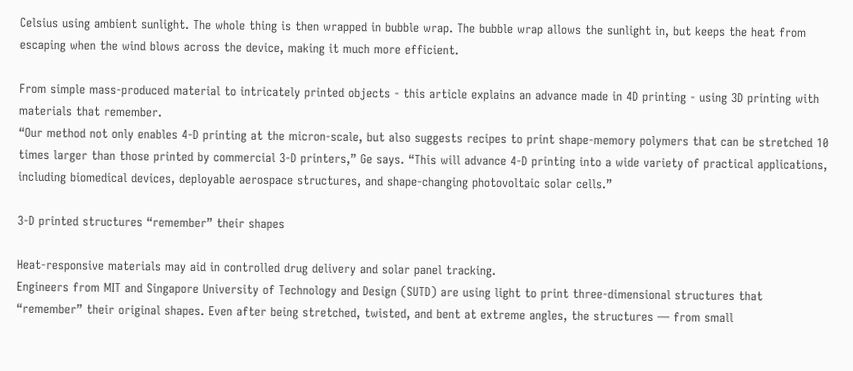Celsius using ambient sunlight. The whole thing is then wrapped in bubble wrap. The bubble wrap allows the sunlight in, but keeps the heat from escaping when the wind blows across the device, making it much more efficient.

From simple mass-produced material to intricately printed objects - this article explains an advance made in 4D printing - using 3D printing with materials that remember.
“Our method not only enables 4-D printing at the micron-scale, but also suggests recipes to print shape-memory polymers that can be stretched 10 times larger than those printed by commercial 3-D printers,” Ge says. “This will advance 4-D printing into a wide variety of practical applications, including biomedical devices, deployable aerospace structures, and shape-changing photovoltaic solar cells.”

3-D printed structures “remember” their shapes

Heat-responsive materials may aid in controlled drug delivery and solar panel tracking.
Engineers from MIT and Singapore University of Technology and Design (SUTD) are using light to print three-dimensional structures that “remember” their original shapes. Even after being stretched, twisted, and bent at extreme angles, the structures — from small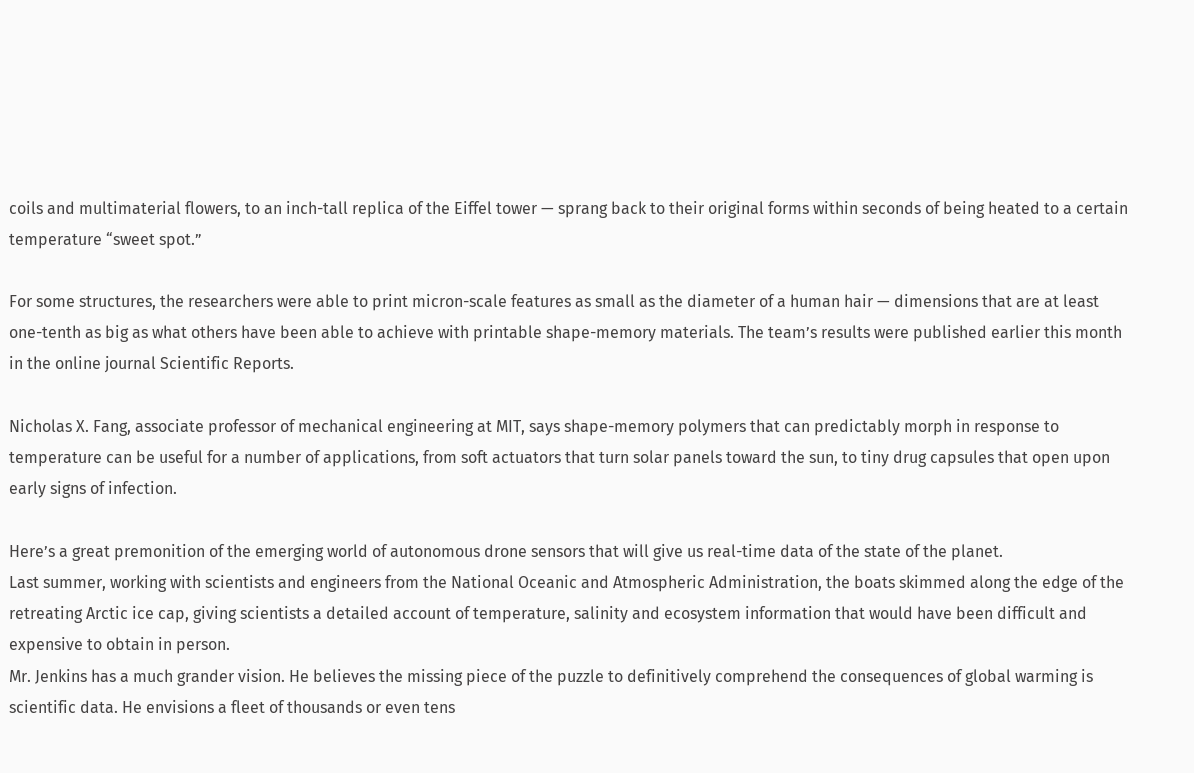coils and multimaterial flowers, to an inch-tall replica of the Eiffel tower — sprang back to their original forms within seconds of being heated to a certain temperature “sweet spot.”

For some structures, the researchers were able to print micron-scale features as small as the diameter of a human hair — dimensions that are at least one-tenth as big as what others have been able to achieve with printable shape-memory materials. The team’s results were published earlier this month in the online journal Scientific Reports.

Nicholas X. Fang, associate professor of mechanical engineering at MIT, says shape-memory polymers that can predictably morph in response to temperature can be useful for a number of applications, from soft actuators that turn solar panels toward the sun, to tiny drug capsules that open upon early signs of infection.

Here’s a great premonition of the emerging world of autonomous drone sensors that will give us real-time data of the state of the planet.
Last summer, working with scientists and engineers from the National Oceanic and Atmospheric Administration, the boats skimmed along the edge of the retreating Arctic ice cap, giving scientists a detailed account of temperature, salinity and ecosystem information that would have been difficult and expensive to obtain in person.
Mr. Jenkins has a much grander vision. He believes the missing piece of the puzzle to definitively comprehend the consequences of global warming is scientific data. He envisions a fleet of thousands or even tens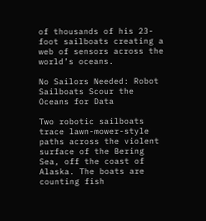of thousands of his 23-foot sailboats creating a web of sensors across the world’s oceans.

No Sailors Needed: Robot Sailboats Scour the Oceans for Data

Two robotic sailboats trace lawn-mower-style paths across the violent surface of the Bering Sea, off the coast of Alaska. The boats are counting fish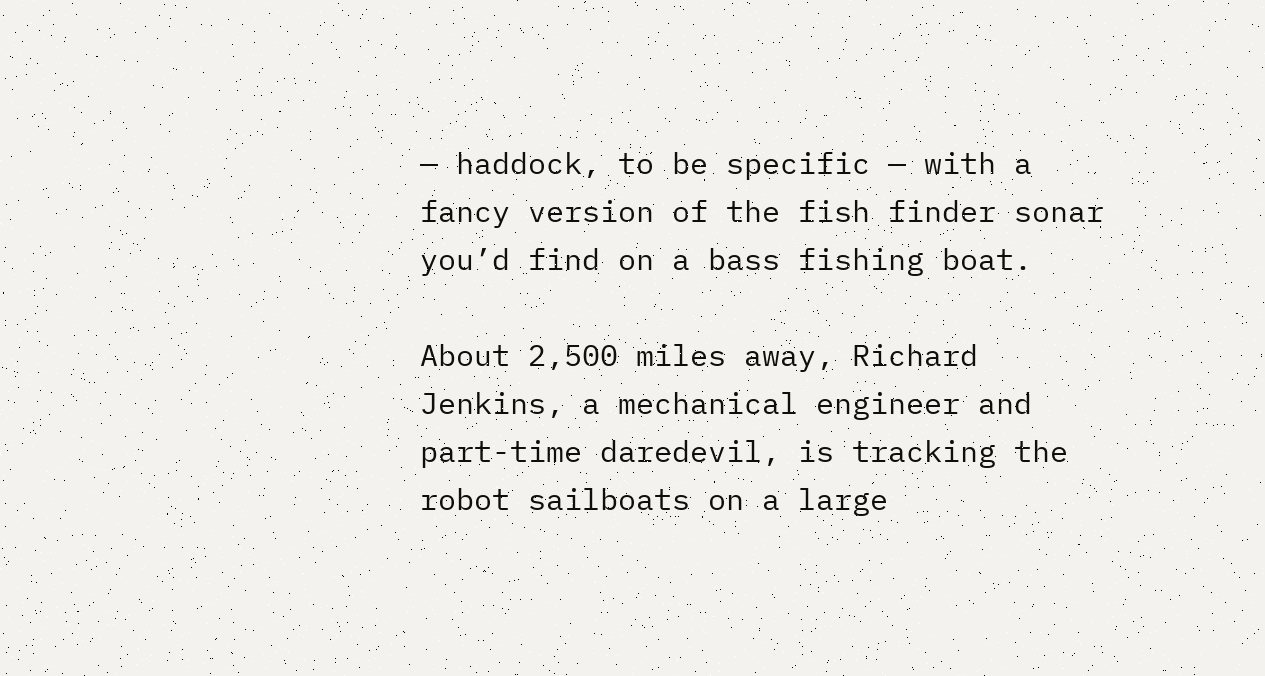— haddock, to be specific — with a fancy version of the fish finder sonar you’d find on a bass fishing boat.

About 2,500 miles away, Richard Jenkins, a mechanical engineer and part-time daredevil, is tracking the robot sailboats on a large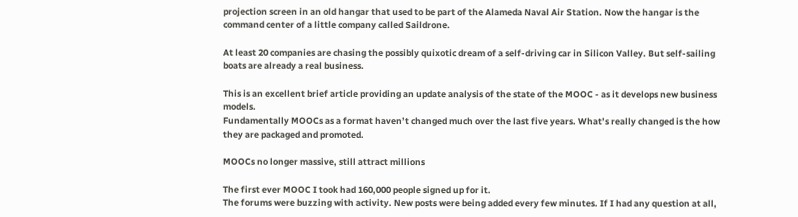projection screen in an old hangar that used to be part of the Alameda Naval Air Station. Now the hangar is the command center of a little company called Saildrone.

At least 20 companies are chasing the possibly quixotic dream of a self-driving car in Silicon Valley. But self-sailing boats are already a real business.

This is an excellent brief article providing an update analysis of the state of the MOOC - as it develops new business models.
Fundamentally MOOCs as a format haven’t changed much over the last five years. What’s really changed is the how they are packaged and promoted.

MOOCs no longer massive, still attract millions

The first ever MOOC I took had 160,000 people signed up for it.
The forums were buzzing with activity. New posts were being added every few minutes. If I had any question at all,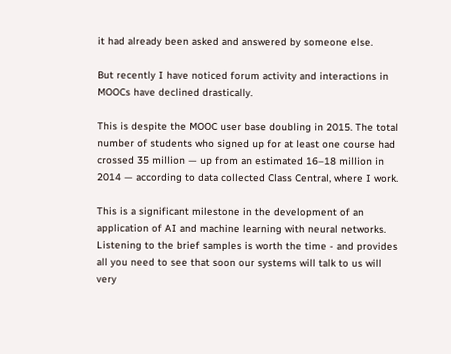it had already been asked and answered by someone else.

But recently I have noticed forum activity and interactions in MOOCs have declined drastically.

This is despite the MOOC user base doubling in 2015. The total number of students who signed up for at least one course had crossed 35 million — up from an estimated 16–18 million in 2014 — according to data collected Class Central, where I work.

This is a significant milestone in the development of an application of AI and machine learning with neural networks. Listening to the brief samples is worth the time - and provides all you need to see that soon our systems will talk to us will very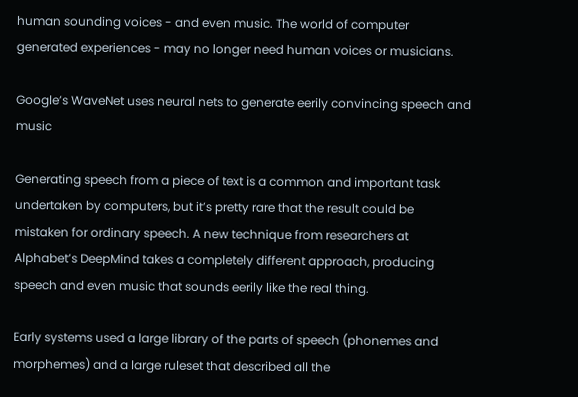human sounding voices - and even music. The world of computer generated experiences - may no longer need human voices or musicians.

Google’s WaveNet uses neural nets to generate eerily convincing speech and music

Generating speech from a piece of text is a common and important task undertaken by computers, but it’s pretty rare that the result could be mistaken for ordinary speech. A new technique from researchers at Alphabet’s DeepMind takes a completely different approach, producing speech and even music that sounds eerily like the real thing.

Early systems used a large library of the parts of speech (phonemes and morphemes) and a large ruleset that described all the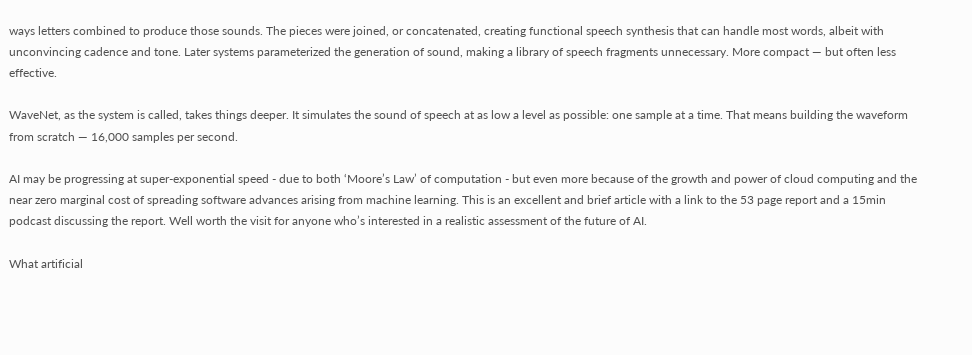ways letters combined to produce those sounds. The pieces were joined, or concatenated, creating functional speech synthesis that can handle most words, albeit with unconvincing cadence and tone. Later systems parameterized the generation of sound, making a library of speech fragments unnecessary. More compact — but often less effective.

WaveNet, as the system is called, takes things deeper. It simulates the sound of speech at as low a level as possible: one sample at a time. That means building the waveform from scratch — 16,000 samples per second.

AI may be progressing at super-exponential speed - due to both ‘Moore’s Law’ of computation - but even more because of the growth and power of cloud computing and the near zero marginal cost of spreading software advances arising from machine learning. This is an excellent and brief article with a link to the 53 page report and a 15min podcast discussing the report. Well worth the visit for anyone who’s interested in a realistic assessment of the future of AI.

What artificial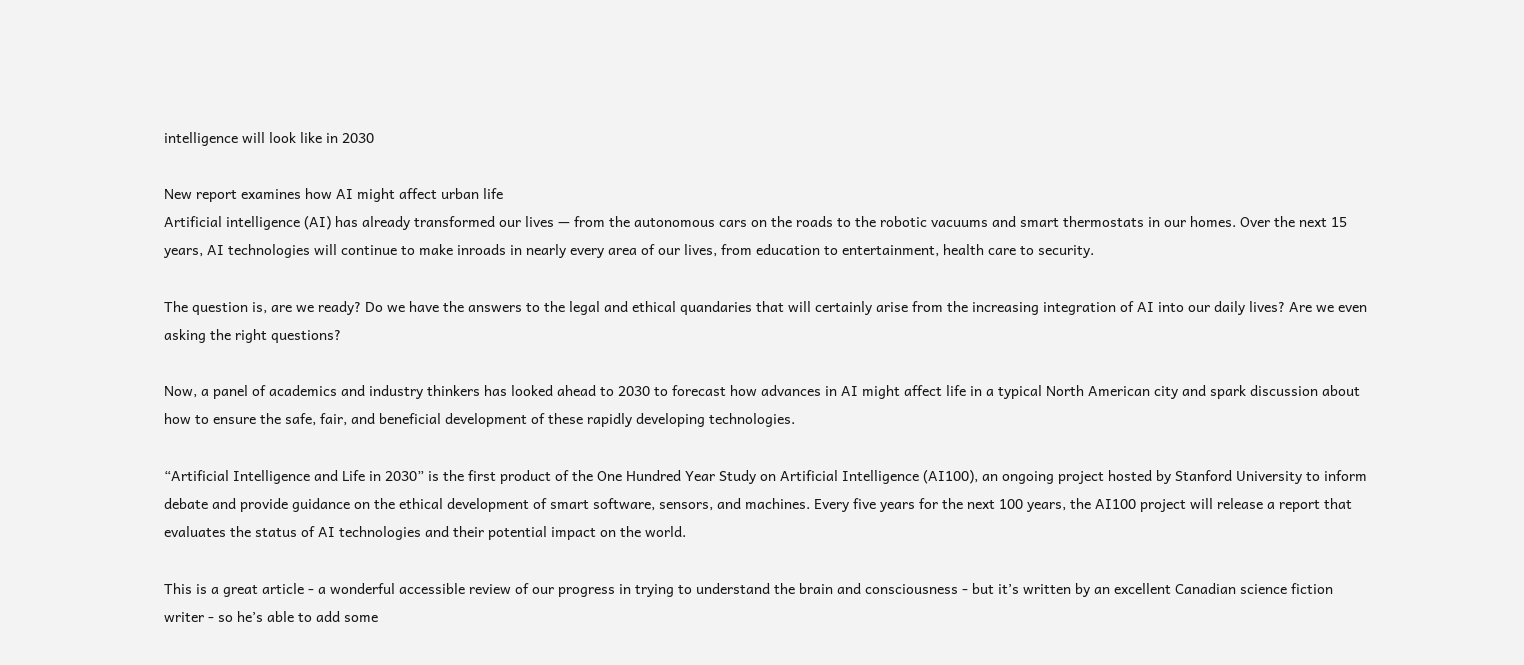intelligence will look like in 2030

New report examines how AI might affect urban life
Artificial intelligence (AI) has already transformed our lives — from the autonomous cars on the roads to the robotic vacuums and smart thermostats in our homes. Over the next 15 years, AI technologies will continue to make inroads in nearly every area of our lives, from education to entertainment, health care to security.

The question is, are we ready? Do we have the answers to the legal and ethical quandaries that will certainly arise from the increasing integration of AI into our daily lives? Are we even asking the right questions?

Now, a panel of academics and industry thinkers has looked ahead to 2030 to forecast how advances in AI might affect life in a typical North American city and spark discussion about how to ensure the safe, fair, and beneficial development of these rapidly developing technologies.

“Artificial Intelligence and Life in 2030” is the first product of the One Hundred Year Study on Artificial Intelligence (AI100), an ongoing project hosted by Stanford University to inform debate and provide guidance on the ethical development of smart software, sensors, and machines. Every five years for the next 100 years, the AI100 project will release a report that evaluates the status of AI technologies and their potential impact on the world.

This is a great article - a wonderful accessible review of our progress in trying to understand the brain and consciousness - but it’s written by an excellent Canadian science fiction writer - so he’s able to add some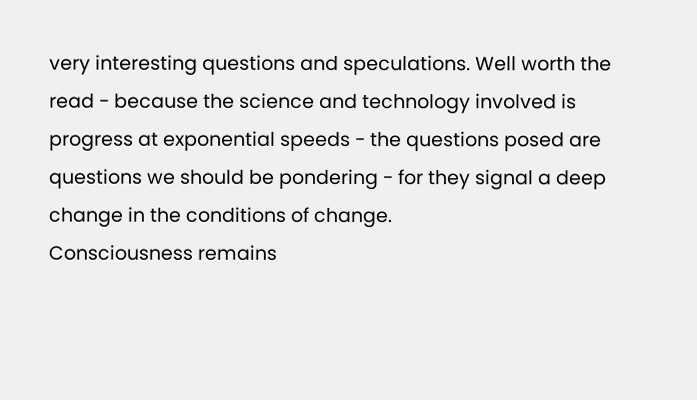very interesting questions and speculations. Well worth the read - because the science and technology involved is progress at exponential speeds - the questions posed are questions we should be pondering - for they signal a deep change in the conditions of change.
Consciousness remains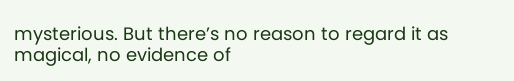mysterious. But there’s no reason to regard it as magical, no evidence of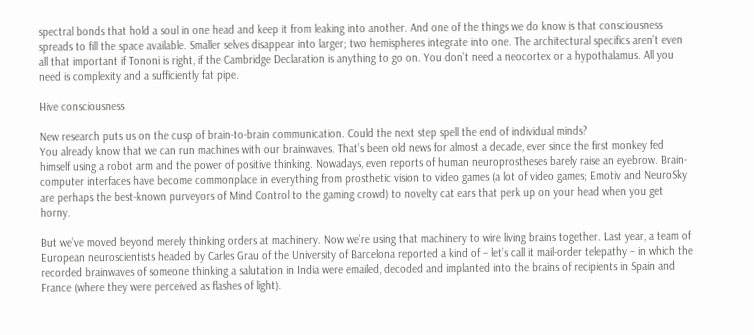spectral bonds that hold a soul in one head and keep it from leaking into another. And one of the things we do know is that consciousness spreads to fill the space available. Smaller selves disappear into larger; two hemispheres integrate into one. The architectural specifics aren’t even all that important if Tononi is right, if the Cambridge Declaration is anything to go on. You don’t need a neocortex or a hypothalamus. All you need is complexity and a sufficiently fat pipe.

Hive consciousness

New research puts us on the cusp of brain-to-brain communication. Could the next step spell the end of individual minds?
You already know that we can run machines with our brainwaves. That’s been old news for almost a decade, ever since the first monkey fed himself using a robot arm and the power of positive thinking. Nowadays, even reports of human neuroprostheses barely raise an eyebrow. Brain-computer interfaces have become commonplace in everything from prosthetic vision to video games (a lot of video games; Emotiv and NeuroSky are perhaps the best-known purveyors of Mind Control to the gaming crowd) to novelty cat ears that perk up on your head when you get horny.

But we’ve moved beyond merely thinking orders at machinery. Now we’re using that machinery to wire living brains together. Last year, a team of European neuroscientists headed by Carles Grau of the University of Barcelona reported a kind of – let’s call it mail-order telepathy – in which the recorded brainwaves of someone thinking a salutation in India were emailed, decoded and implanted into the brains of recipients in Spain and France (where they were perceived as flashes of light).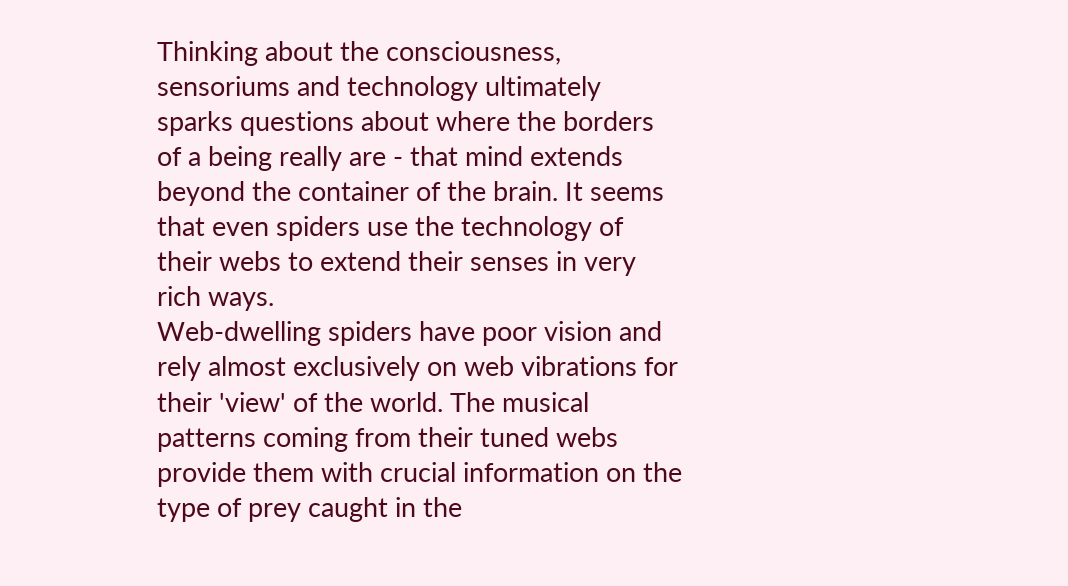Thinking about the consciousness, sensoriums and technology ultimately sparks questions about where the borders of a being really are - that mind extends beyond the container of the brain. It seems that even spiders use the technology of their webs to extend their senses in very rich ways.
Web-dwelling spiders have poor vision and rely almost exclusively on web vibrations for their 'view' of the world. The musical patterns coming from their tuned webs provide them with crucial information on the type of prey caught in the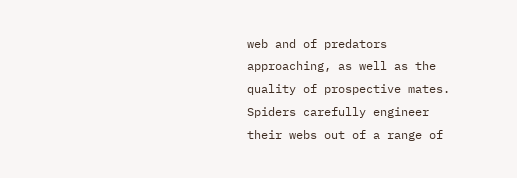web and of predators approaching, as well as the quality of prospective mates. Spiders carefully engineer their webs out of a range of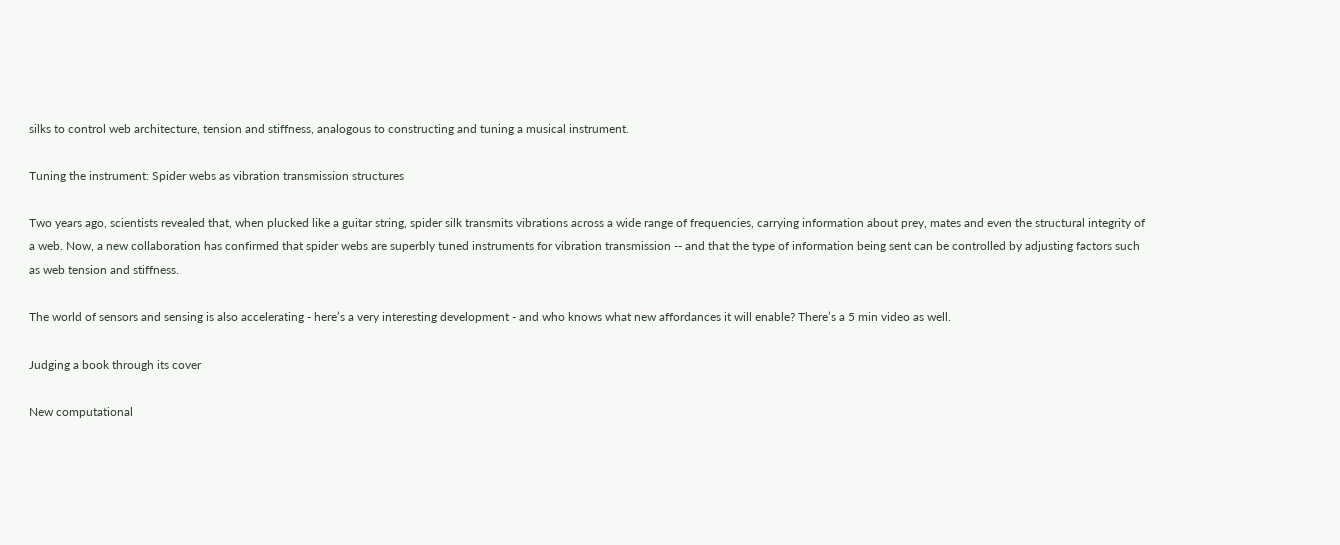silks to control web architecture, tension and stiffness, analogous to constructing and tuning a musical instrument.

Tuning the instrument: Spider webs as vibration transmission structures

Two years ago, scientists revealed that, when plucked like a guitar string, spider silk transmits vibrations across a wide range of frequencies, carrying information about prey, mates and even the structural integrity of a web. Now, a new collaboration has confirmed that spider webs are superbly tuned instruments for vibration transmission -- and that the type of information being sent can be controlled by adjusting factors such as web tension and stiffness.

The world of sensors and sensing is also accelerating - here’s a very interesting development - and who knows what new affordances it will enable? There’s a 5 min video as well.

Judging a book through its cover

New computational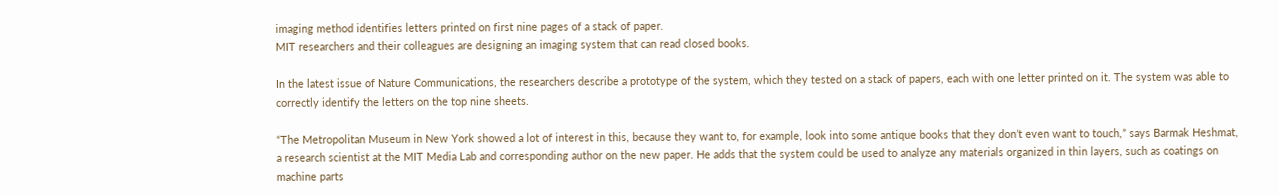imaging method identifies letters printed on first nine pages of a stack of paper.
MIT researchers and their colleagues are designing an imaging system that can read closed books.

In the latest issue of Nature Communications, the researchers describe a prototype of the system, which they tested on a stack of papers, each with one letter printed on it. The system was able to correctly identify the letters on the top nine sheets.

“The Metropolitan Museum in New York showed a lot of interest in this, because they want to, for example, look into some antique books that they don’t even want to touch,” says Barmak Heshmat, a research scientist at the MIT Media Lab and corresponding author on the new paper. He adds that the system could be used to analyze any materials organized in thin layers, such as coatings on machine parts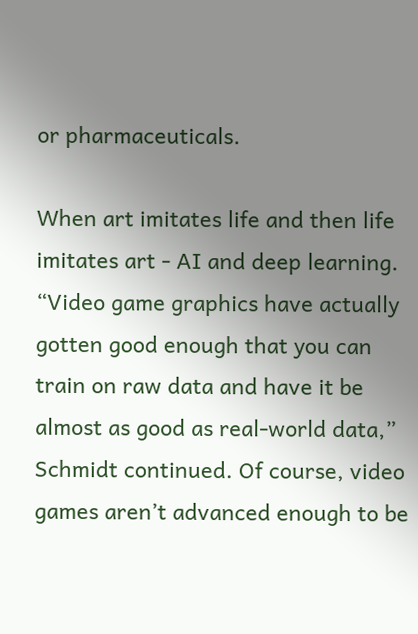or pharmaceuticals.

When art imitates life and then life imitates art - AI and deep learning.
“Video game graphics have actually gotten good enough that you can train on raw data and have it be almost as good as real-world data,” Schmidt continued. Of course, video games aren’t advanced enough to be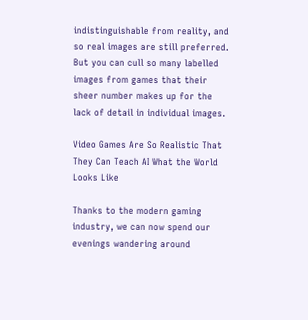indistinguishable from reality, and so real images are still preferred. But you can cull so many labelled images from games that their sheer number makes up for the lack of detail in individual images.

Video Games Are So Realistic That They Can Teach AI What the World Looks Like

Thanks to the modern gaming industry, we can now spend our evenings wandering around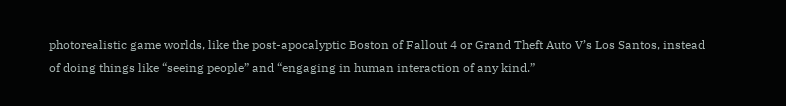photorealistic game worlds, like the post-apocalyptic Boston of Fallout 4 or Grand Theft Auto V’s Los Santos, instead of doing things like “seeing people” and “engaging in human interaction of any kind.”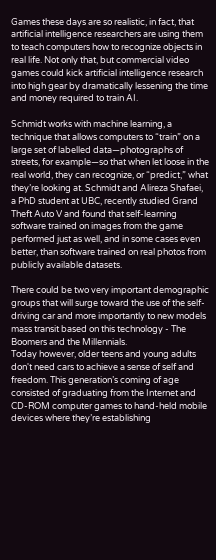Games these days are so realistic, in fact, that artificial intelligence researchers are using them to teach computers how to recognize objects in real life. Not only that, but commercial video games could kick artificial intelligence research into high gear by dramatically lessening the time and money required to train AI.

Schmidt works with machine learning, a technique that allows computers to “train” on a large set of labelled data—photographs of streets, for example—so that when let loose in the real world, they can recognize, or “predict,” what they’re looking at. Schmidt and Alireza Shafaei, a PhD student at UBC, recently studied Grand Theft Auto V and found that self-learning software trained on images from the game performed just as well, and in some cases even better, than software trained on real photos from publicly available datasets.

There could be two very important demographic groups that will surge toward the use of the self-driving car and more importantly to new models mass transit based on this technology - The Boomers and the Millennials.
Today however, older teens and young adults don't need cars to achieve a sense of self and freedom. This generation’s coming of age consisted of graduating from the Internet and CD-ROM computer games to hand-held mobile devices where they’re establishing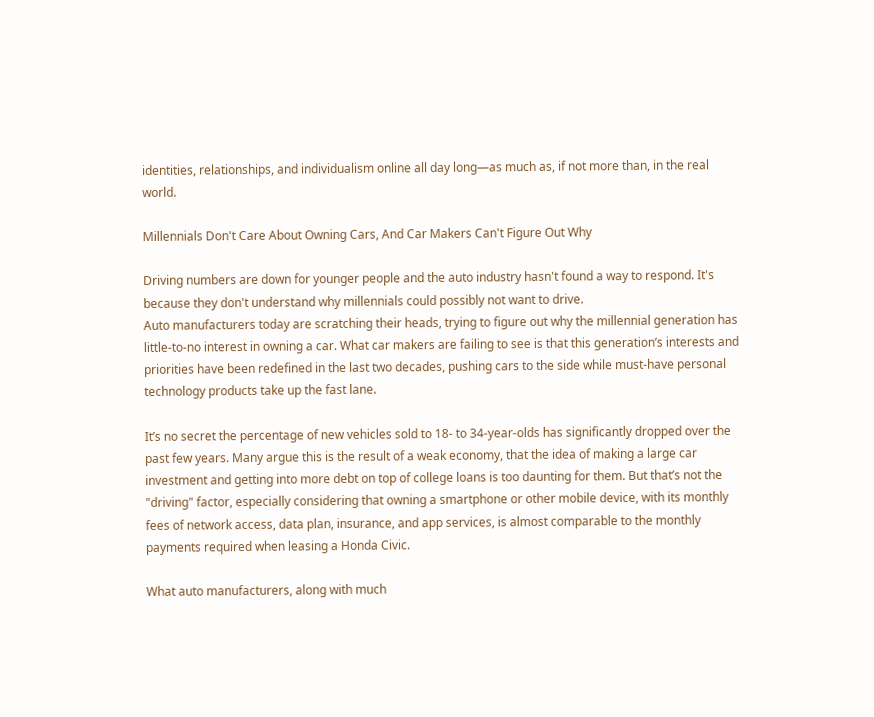identities, relationships, and individualism online all day long—as much as, if not more than, in the real world.

Millennials Don't Care About Owning Cars, And Car Makers Can't Figure Out Why

Driving numbers are down for younger people and the auto industry hasn't found a way to respond. It's because they don't understand why millennials could possibly not want to drive.
Auto manufacturers today are scratching their heads, trying to figure out why the millennial generation has little-to-no interest in owning a car. What car makers are failing to see is that this generation’s interests and priorities have been redefined in the last two decades, pushing cars to the side while must-have personal technology products take up the fast lane.

It’s no secret the percentage of new vehicles sold to 18- to 34-year-olds has significantly dropped over the past few years. Many argue this is the result of a weak economy, that the idea of making a large car investment and getting into more debt on top of college loans is too daunting for them. But that’s not the "driving" factor, especially considering that owning a smartphone or other mobile device, with its monthly fees of network access, data plan, insurance, and app services, is almost comparable to the monthly payments required when leasing a Honda Civic.

What auto manufacturers, along with much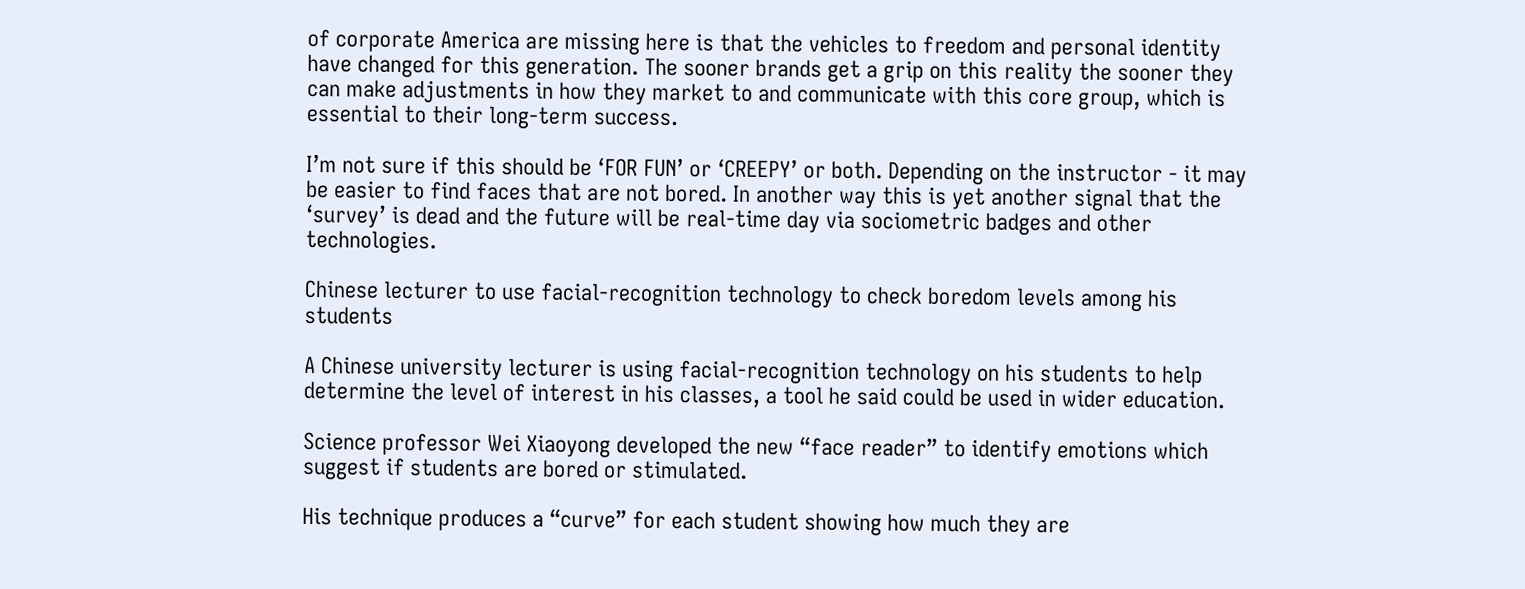of corporate America are missing here is that the vehicles to freedom and personal identity have changed for this generation. The sooner brands get a grip on this reality the sooner they can make adjustments in how they market to and communicate with this core group, which is essential to their long-term success.

I’m not sure if this should be ‘FOR FUN’ or ‘CREEPY’ or both. Depending on the instructor - it may be easier to find faces that are not bored. In another way this is yet another signal that the ‘survey’ is dead and the future will be real-time day via sociometric badges and other technologies.

Chinese lecturer to use facial-recognition technology to check boredom levels among his students

A Chinese university lecturer is using facial-recognition technology on his students to help determine the level of interest in his classes, a tool he said could be used in wider education.

Science professor Wei Xiaoyong developed the new “face reader” to identify emotions which suggest if students are bored or stimulated.

His technique produces a “curve” for each student showing how much they are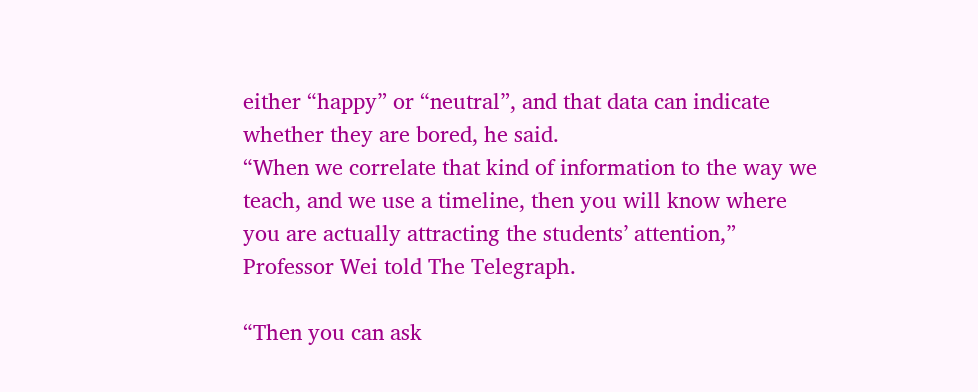either “happy” or “neutral”, and that data can indicate whether they are bored, he said.
“When we correlate that kind of information to the way we teach, and we use a timeline, then you will know where you are actually attracting the students’ attention,” Professor Wei told The Telegraph.

“Then you can ask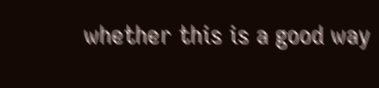whether this is a good way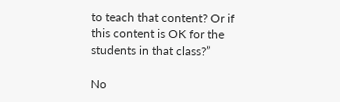to teach that content? Or if this content is OK for the students in that class?”

No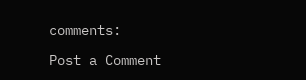comments:

Post a Comment